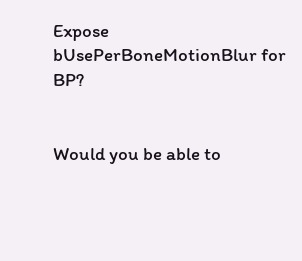Expose bUsePerBoneMotionBlur for BP?


Would you be able to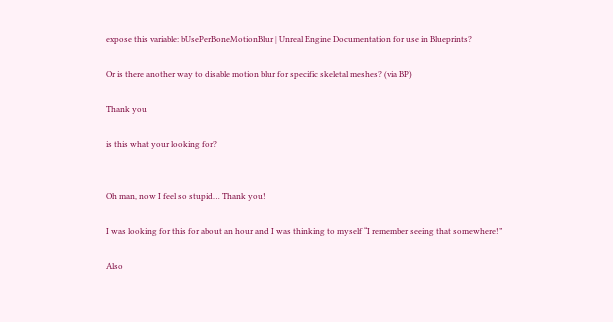expose this variable: bUsePerBoneMotionBlur | Unreal Engine Documentation for use in Blueprints?

Or is there another way to disable motion blur for specific skeletal meshes? (via BP)

Thank you

is this what your looking for?


Oh man, now I feel so stupid… Thank you!

I was looking for this for about an hour and I was thinking to myself “I remember seeing that somewhere!”

Also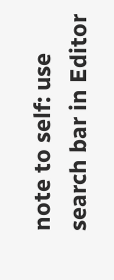note to self: use search bar in Editor